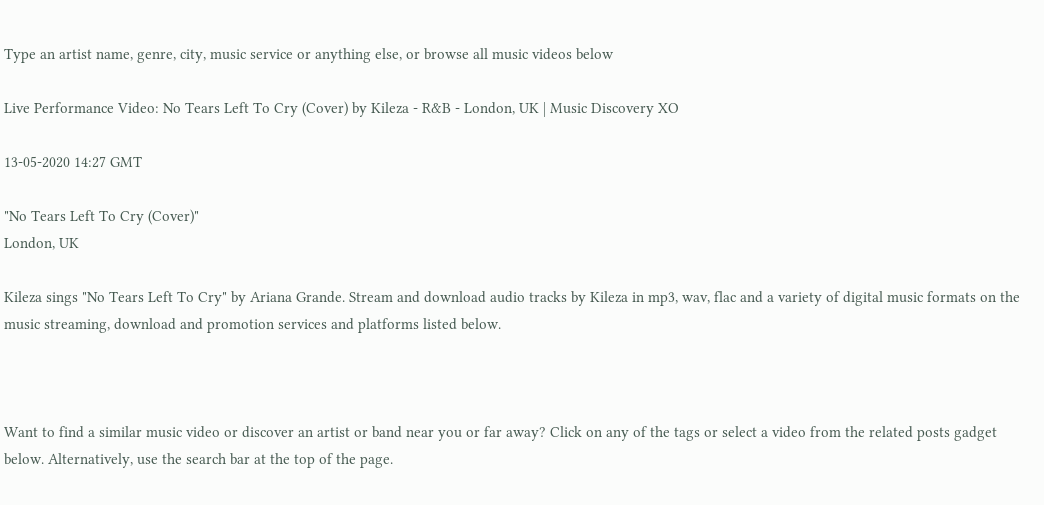Type an artist name, genre, city, music service or anything else, or browse all music videos below

Live Performance Video: No Tears Left To Cry (Cover) by Kileza - R&B - London, UK | Music Discovery XO

13-05-2020 14:27 GMT

"No Tears Left To Cry (Cover)"
London, UK

Kileza sings "No Tears Left To Cry" by Ariana Grande. Stream and download audio tracks by Kileza in mp3, wav, flac and a variety of digital music formats on the music streaming, download and promotion services and platforms listed below.



Want to find a similar music video or discover an artist or band near you or far away? Click on any of the tags or select a video from the related posts gadget below. Alternatively, use the search bar at the top of the page.